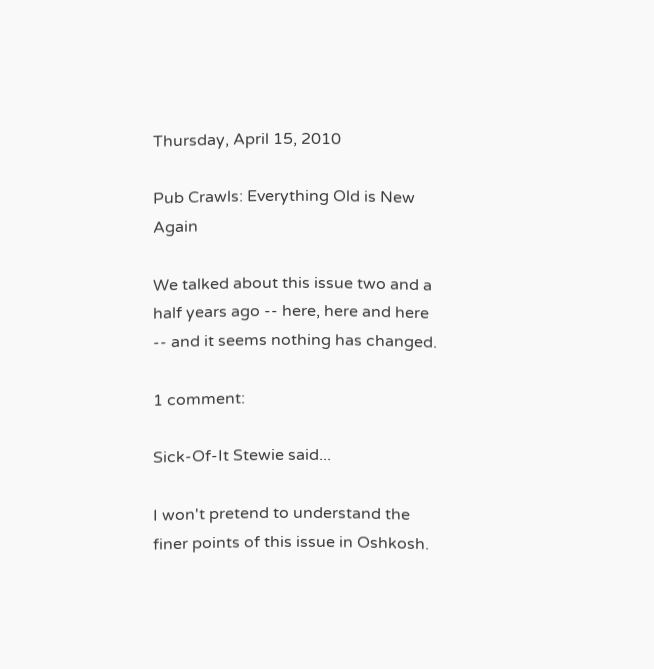Thursday, April 15, 2010

Pub Crawls: Everything Old is New Again

We talked about this issue two and a half years ago -- here, here and here -- and it seems nothing has changed.

1 comment:

Sick-Of-It Stewie said...

I won't pretend to understand the finer points of this issue in Oshkosh.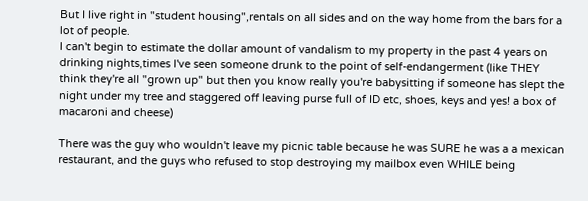But I live right in "student housing",rentals on all sides and on the way home from the bars for a lot of people.
I can't begin to estimate the dollar amount of vandalism to my property in the past 4 years on drinking nights,times I've seen someone drunk to the point of self-endangerment (like THEY think they're all "grown up" but then you know really you're babysitting if someone has slept the night under my tree and staggered off leaving purse full of ID etc, shoes, keys and yes! a box of macaroni and cheese)

There was the guy who wouldn't leave my picnic table because he was SURE he was a a mexican restaurant, and the guys who refused to stop destroying my mailbox even WHILE being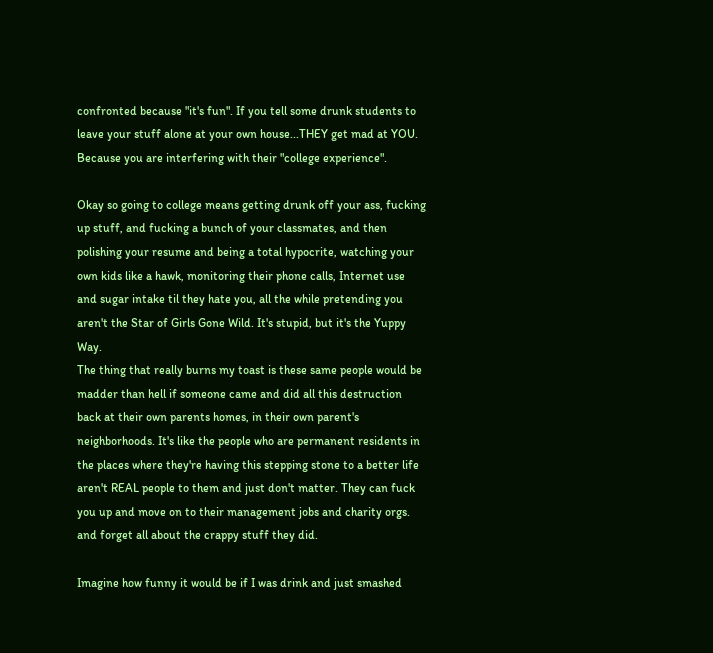confronted because "it's fun". If you tell some drunk students to leave your stuff alone at your own house...THEY get mad at YOU. Because you are interfering with their "college experience".

Okay so going to college means getting drunk off your ass, fucking up stuff, and fucking a bunch of your classmates, and then polishing your resume and being a total hypocrite, watching your own kids like a hawk, monitoring their phone calls, Internet use and sugar intake til they hate you, all the while pretending you aren't the Star of Girls Gone Wild. It's stupid, but it's the Yuppy Way.
The thing that really burns my toast is these same people would be madder than hell if someone came and did all this destruction back at their own parents homes, in their own parent's neighborhoods. It's like the people who are permanent residents in the places where they're having this stepping stone to a better life aren't REAL people to them and just don't matter. They can fuck you up and move on to their management jobs and charity orgs. and forget all about the crappy stuff they did.

Imagine how funny it would be if I was drink and just smashed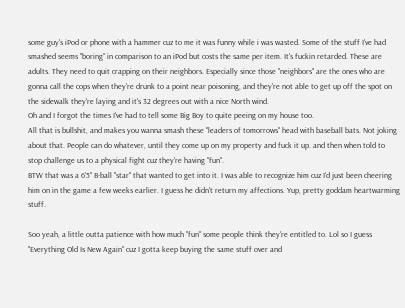some guy's iPod or phone with a hammer cuz to me it was funny while i was wasted. Some of the stuff I've had smashed seems "boring" in comparison to an iPod but costs the same per item. It's fuckin retarded. These are adults. They need to quit crapping on their neighbors. Especially since those "neighbors" are the ones who are gonna call the cops when they're drunk to a point near poisoning, and they're not able to get up off the spot on the sidewalk they're laying and it's 32 degrees out with a nice North wind.
Oh and I forgot the times I've had to tell some Big Boy to quite peeing on my house too.
All that is bullshit, and makes you wanna smash these "leaders of tomorrows" head with baseball bats. Not joking about that. People can do whatever, until they come up on my property and fuck it up. and then when told to stop challenge us to a physical fight cuz they're having "fun".
BTW that was a 6'5" B-ball "star" that wanted to get into it. I was able to recognize him cuz I'd just been cheering him on in the game a few weeks earlier. I guess he didn't return my affections. Yup, pretty goddam heartwarming stuff.

Soo yeah, a little outta patience with how much "fun" some people think they're entitled to. Lol so I guess "Everything Old Is New Again" cuz I gotta keep buying the same stuff over and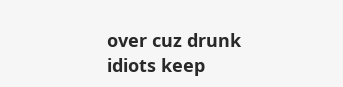over cuz drunk idiots keep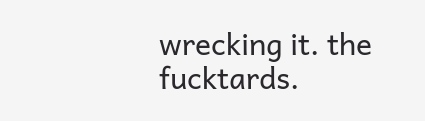wrecking it. the fucktards.